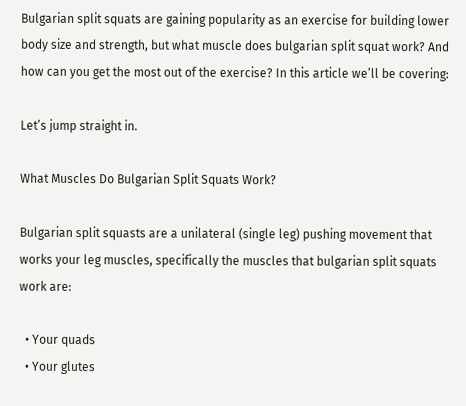Bulgarian split squats are gaining popularity as an exercise for building lower body size and strength, but what muscle does bulgarian split squat work? And how can you get the most out of the exercise? In this article we’ll be covering:

Let’s jump straight in.

What Muscles Do Bulgarian Split Squats Work?

Bulgarian split squasts are a unilateral (single leg) pushing movement that works your leg muscles, specifically the muscles that bulgarian split squats work are:

  • Your quads
  • Your glutes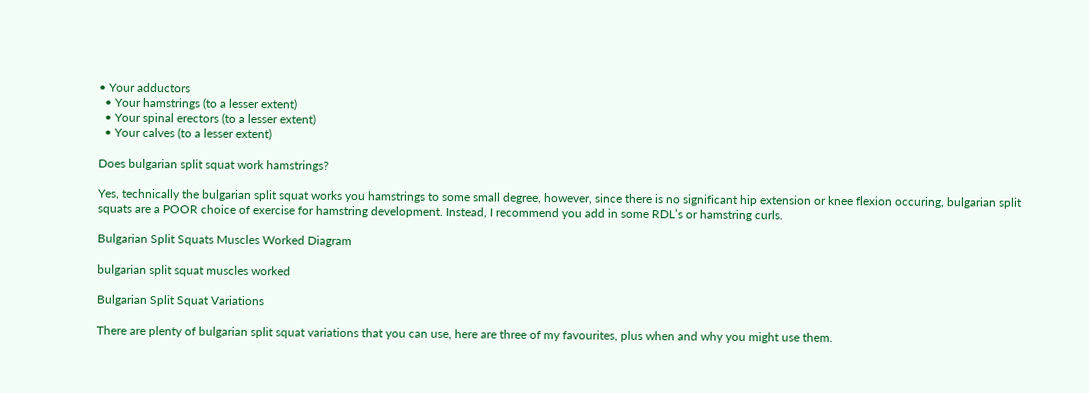• Your adductors
  • Your hamstrings (to a lesser extent)
  • Your spinal erectors (to a lesser extent)
  • Your calves (to a lesser extent)

Does bulgarian split squat work hamstrings?

Yes, technically the bulgarian split squat works you hamstrings to some small degree, however, since there is no significant hip extension or knee flexion occuring, bulgarian split squats are a POOR choice of exercise for hamstring development. Instead, I recommend you add in some RDL’s or hamstring curls.

Bulgarian Split Squats Muscles Worked Diagram

bulgarian split squat muscles worked

Bulgarian Split Squat Variations

There are plenty of bulgarian split squat variations that you can use, here are three of my favourites, plus when and why you might use them.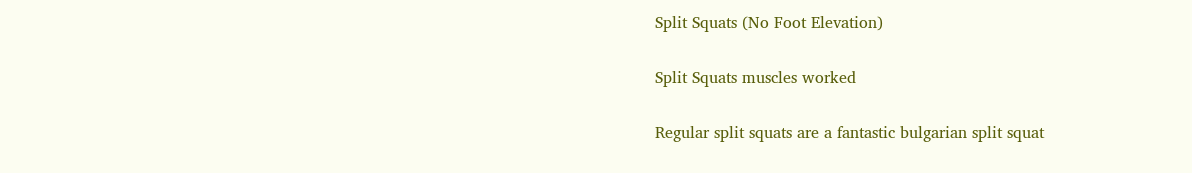Split Squats (No Foot Elevation)

Split Squats muscles worked

Regular split squats are a fantastic bulgarian split squat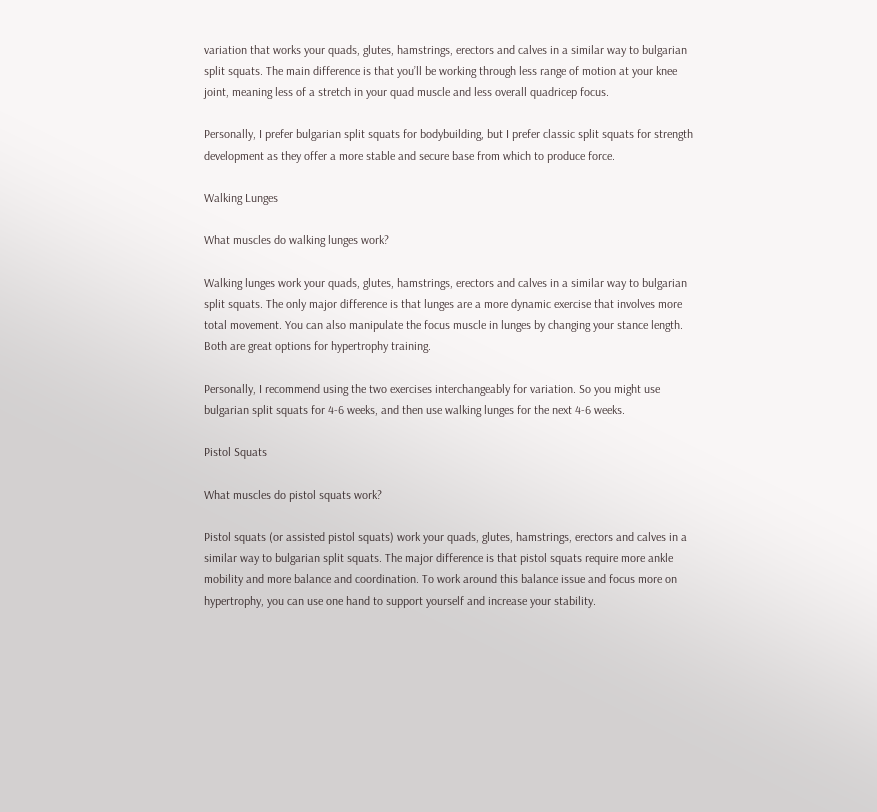variation that works your quads, glutes, hamstrings, erectors and calves in a similar way to bulgarian split squats. The main difference is that you’ll be working through less range of motion at your knee joint, meaning less of a stretch in your quad muscle and less overall quadricep focus.

Personally, I prefer bulgarian split squats for bodybuilding, but I prefer classic split squats for strength development as they offer a more stable and secure base from which to produce force.

Walking Lunges

What muscles do walking lunges work?

Walking lunges work your quads, glutes, hamstrings, erectors and calves in a similar way to bulgarian split squats. The only major difference is that lunges are a more dynamic exercise that involves more total movement. You can also manipulate the focus muscle in lunges by changing your stance length. Both are great options for hypertrophy training.

Personally, I recommend using the two exercises interchangeably for variation. So you might use bulgarian split squats for 4-6 weeks, and then use walking lunges for the next 4-6 weeks.

Pistol Squats

What muscles do pistol squats work?

Pistol squats (or assisted pistol squats) work your quads, glutes, hamstrings, erectors and calves in a similar way to bulgarian split squats. The major difference is that pistol squats require more ankle mobility and more balance and coordination. To work around this balance issue and focus more on hypertrophy, you can use one hand to support yourself and increase your stability.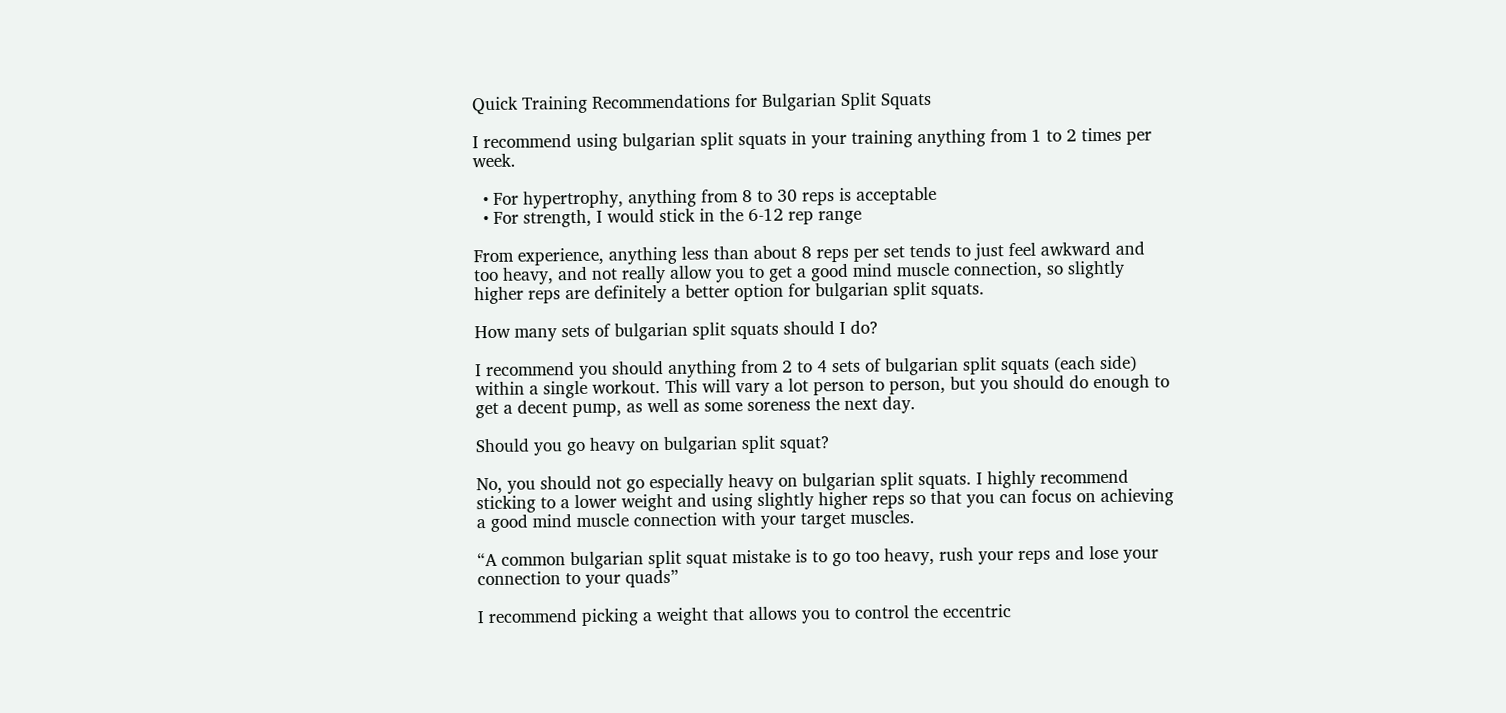Quick Training Recommendations for Bulgarian Split Squats

I recommend using bulgarian split squats in your training anything from 1 to 2 times per week.

  • For hypertrophy, anything from 8 to 30 reps is acceptable
  • For strength, I would stick in the 6-12 rep range

From experience, anything less than about 8 reps per set tends to just feel awkward and too heavy, and not really allow you to get a good mind muscle connection, so slightly higher reps are definitely a better option for bulgarian split squats.

How many sets of bulgarian split squats should I do?

I recommend you should anything from 2 to 4 sets of bulgarian split squats (each side) within a single workout. This will vary a lot person to person, but you should do enough to get a decent pump, as well as some soreness the next day.

Should you go heavy on bulgarian split squat?

No, you should not go especially heavy on bulgarian split squats. I highly recommend sticking to a lower weight and using slightly higher reps so that you can focus on achieving a good mind muscle connection with your target muscles.

“A common bulgarian split squat mistake is to go too heavy, rush your reps and lose your connection to your quads”

I recommend picking a weight that allows you to control the eccentric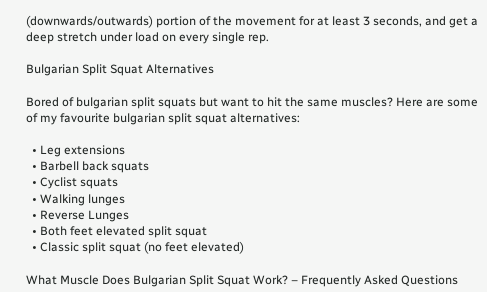(downwards/outwards) portion of the movement for at least 3 seconds, and get a deep stretch under load on every single rep.

Bulgarian Split Squat Alternatives

Bored of bulgarian split squats but want to hit the same muscles? Here are some of my favourite bulgarian split squat alternatives:

  • Leg extensions
  • Barbell back squats
  • Cyclist squats
  • Walking lunges
  • Reverse Lunges
  • Both feet elevated split squat
  • Classic split squat (no feet elevated)

What Muscle Does Bulgarian Split Squat Work? – Frequently Asked Questions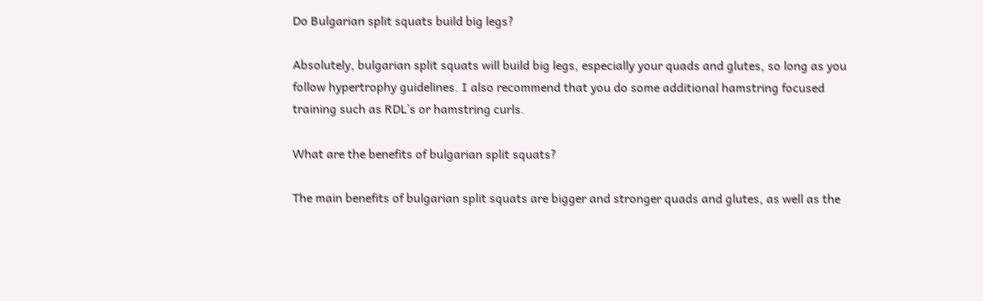Do Bulgarian split squats build big legs?

Absolutely, bulgarian split squats will build big legs, especially your quads and glutes, so long as you follow hypertrophy guidelines. I also recommend that you do some additional hamstring focused training such as RDL’s or hamstring curls.

What are the benefits of bulgarian split squats?

The main benefits of bulgarian split squats are bigger and stronger quads and glutes, as well as the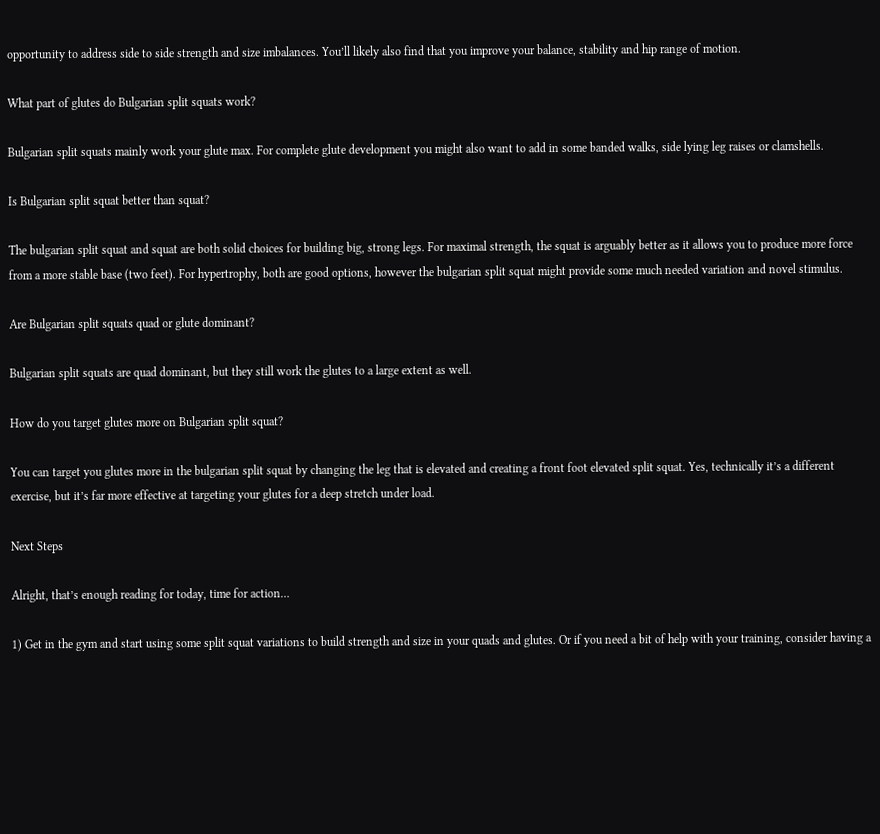opportunity to address side to side strength and size imbalances. You’ll likely also find that you improve your balance, stability and hip range of motion.

What part of glutes do Bulgarian split squats work?

Bulgarian split squats mainly work your glute max. For complete glute development you might also want to add in some banded walks, side lying leg raises or clamshells.

Is Bulgarian split squat better than squat?

The bulgarian split squat and squat are both solid choices for building big, strong legs. For maximal strength, the squat is arguably better as it allows you to produce more force from a more stable base (two feet). For hypertrophy, both are good options, however the bulgarian split squat might provide some much needed variation and novel stimulus.

Are Bulgarian split squats quad or glute dominant?

Bulgarian split squats are quad dominant, but they still work the glutes to a large extent as well.

How do you target glutes more on Bulgarian split squat?

You can target you glutes more in the bulgarian split squat by changing the leg that is elevated and creating a front foot elevated split squat. Yes, technically it’s a different exercise, but it’s far more effective at targeting your glutes for a deep stretch under load.

Next Steps

Alright, that’s enough reading for today, time for action…

1) Get in the gym and start using some split squat variations to build strength and size in your quads and glutes. Or if you need a bit of help with your training, consider having a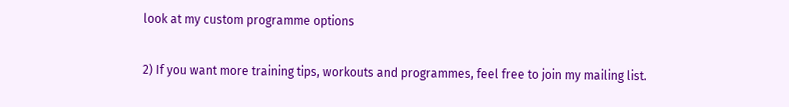look at my custom programme options

2) If you want more training tips, workouts and programmes, feel free to join my mailing list.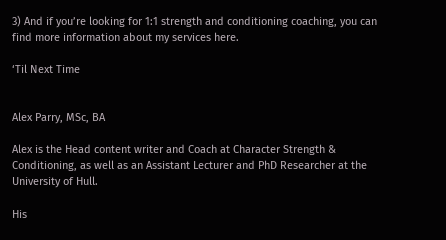3) And if you’re looking for 1:1 strength and conditioning coaching, you can find more information about my services here.

‘Til Next Time


Alex Parry, MSc, BA

Alex is the Head content writer and Coach at Character Strength & Conditioning, as well as an Assistant Lecturer and PhD Researcher at the University of Hull.

His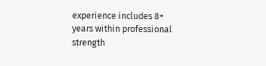experience includes 8+ years within professional strength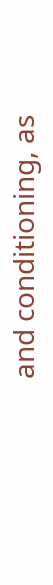and conditioning, as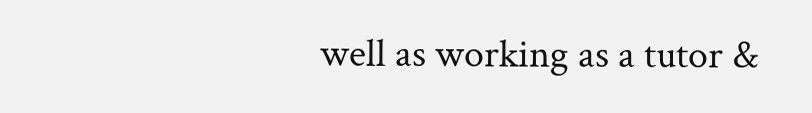well as working as a tutor &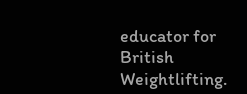educator for British Weightlifting.